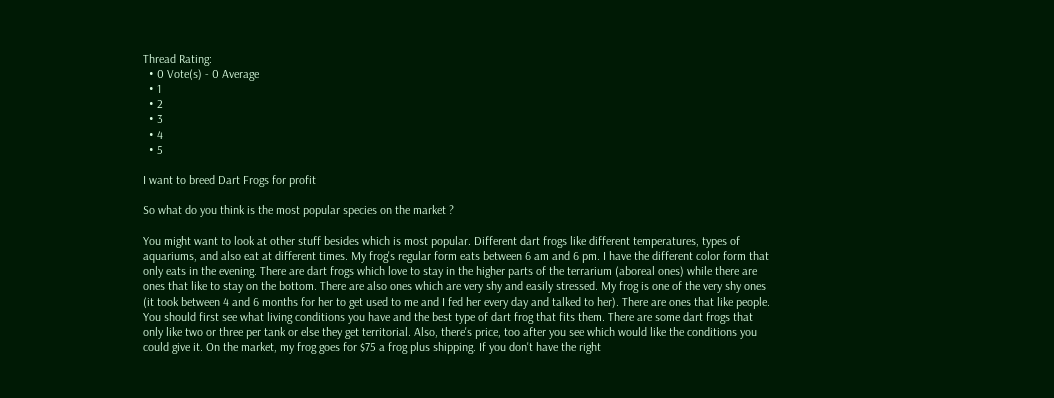Thread Rating:
  • 0 Vote(s) - 0 Average
  • 1
  • 2
  • 3
  • 4
  • 5

I want to breed Dart Frogs for profit

So what do you think is the most popular species on the market ?

You might want to look at other stuff besides which is most popular. Different dart frogs like different temperatures, types of aquariums, and also eat at different times. My frog's regular form eats between 6 am and 6 pm. I have the different color form that only eats in the evening. There are dart frogs which love to stay in the higher parts of the terrarium (aboreal ones) while there are ones that like to stay on the bottom. There are also ones which are very shy and easily stressed. My frog is one of the very shy ones (it took between 4 and 6 months for her to get used to me and I fed her every day and talked to her). There are ones that like people. You should first see what living conditions you have and the best type of dart frog that fits them. There are some dart frogs that only like two or three per tank or else they get territorial. Also, there's price, too after you see which would like the conditions you could give it. On the market, my frog goes for $75 a frog plus shipping. If you don't have the right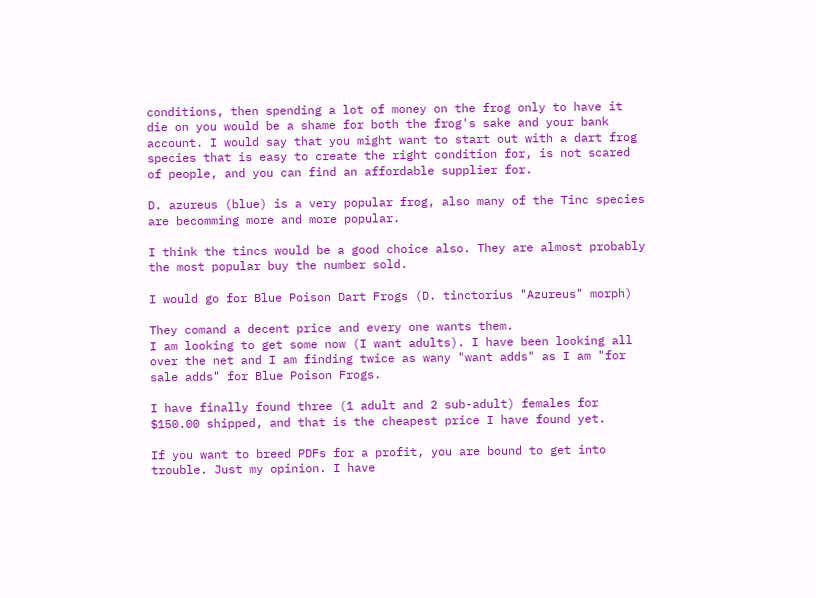conditions, then spending a lot of money on the frog only to have it die on you would be a shame for both the frog's sake and your bank account. I would say that you might want to start out with a dart frog species that is easy to create the right condition for, is not scared of people, and you can find an affordable supplier for.

D. azureus (blue) is a very popular frog, also many of the Tinc species are becomming more and more popular.

I think the tincs would be a good choice also. They are almost probably the most popular buy the number sold.

I would go for Blue Poison Dart Frogs (D. tinctorius "Azureus" morph)

They comand a decent price and every one wants them.
I am looking to get some now (I want adults). I have been looking all over the net and I am finding twice as wany "want adds" as I am "for sale adds" for Blue Poison Frogs.

I have finally found three (1 adult and 2 sub-adult) females for $150.00 shipped, and that is the cheapest price I have found yet.

If you want to breed PDFs for a profit, you are bound to get into trouble. Just my opinion. I have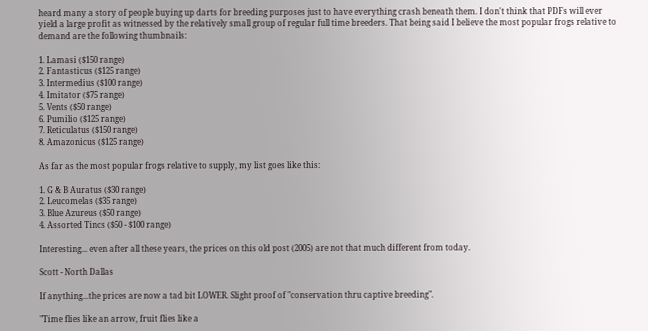heard many a story of people buying up darts for breeding purposes just to have everything crash beneath them. I don't think that PDFs will ever yield a large profit as witnessed by the relatively small group of regular full time breeders. That being said I believe the most popular frogs relative to demand are the following thumbnails:

1. Lamasi ($150 range)
2. Fantasticus ($125 range)
3. Intermedius ($100 range)
4. Imitator ($75 range)
5. Vents ($50 range)
6. Pumilio ($125 range)
7. Reticulatus ($150 range)
8. Amazonicus ($125 range)

As far as the most popular frogs relative to supply, my list goes like this:

1. G & B Auratus ($30 range)
2. Leucomelas ($35 range)
3. Blue Azureus ($50 range)
4. Assorted Tincs ($50 - $100 range)

Interesting... even after all these years, the prices on this old post (2005) are not that much different from today.

Scott - North Dallas

If anything...the prices are now a tad bit LOWER. Slight proof of "conservation thru captive breeding".

"Time flies like an arrow, fruit flies like a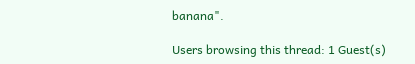banana".

Users browsing this thread: 1 Guest(s)